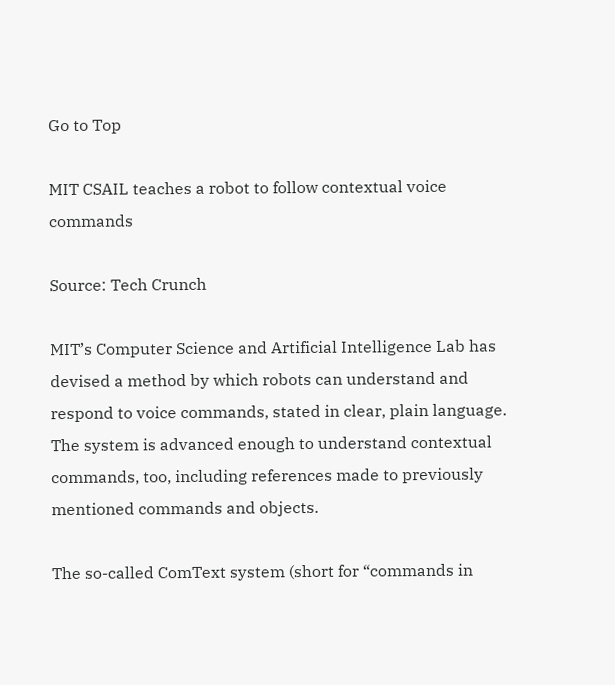Go to Top

MIT CSAIL teaches a robot to follow contextual voice commands

Source: Tech Crunch

MIT’s Computer Science and Artificial Intelligence Lab has devised a method by which robots can understand and respond to voice commands, stated in clear, plain language. The system is advanced enough to understand contextual commands, too, including references made to previously mentioned commands and objects.

The so-called ComText system (short for “commands in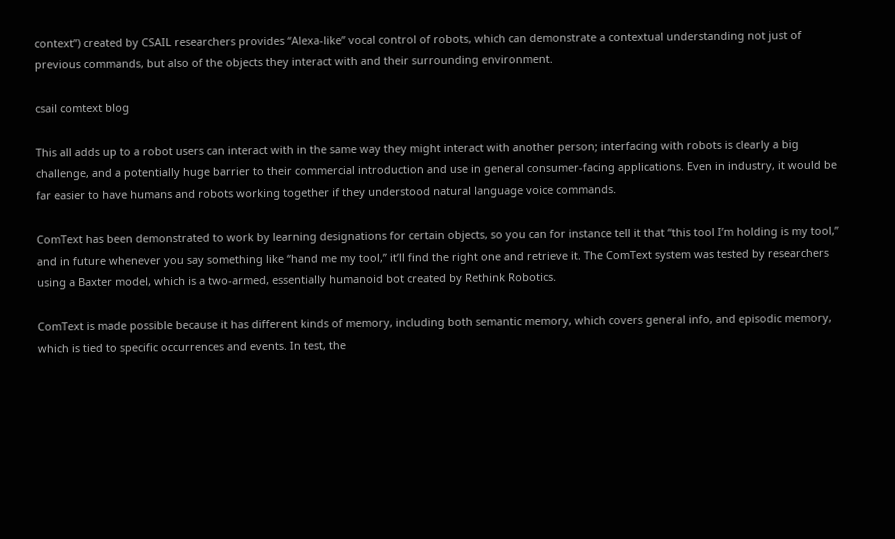context”) created by CSAIL researchers provides “Alexa-like” vocal control of robots, which can demonstrate a contextual understanding not just of previous commands, but also of the objects they interact with and their surrounding environment.

csail comtext blog

This all adds up to a robot users can interact with in the same way they might interact with another person; interfacing with robots is clearly a big challenge, and a potentially huge barrier to their commercial introduction and use in general consumer-facing applications. Even in industry, it would be far easier to have humans and robots working together if they understood natural language voice commands.

ComText has been demonstrated to work by learning designations for certain objects, so you can for instance tell it that “this tool I’m holding is my tool,” and in future whenever you say something like “hand me my tool,” it’ll find the right one and retrieve it. The ComText system was tested by researchers using a Baxter model, which is a two-armed, essentially humanoid bot created by Rethink Robotics.

ComText is made possible because it has different kinds of memory, including both semantic memory, which covers general info, and episodic memory, which is tied to specific occurrences and events. In test, the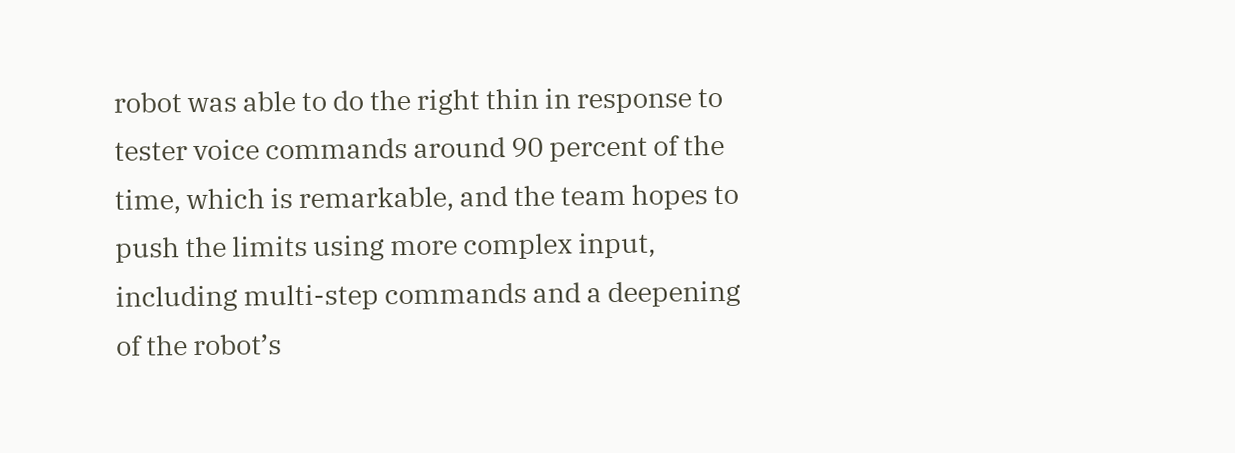robot was able to do the right thin in response to tester voice commands around 90 percent of the time, which is remarkable, and the team hopes to push the limits using more complex input, including multi-step commands and a deepening of the robot’s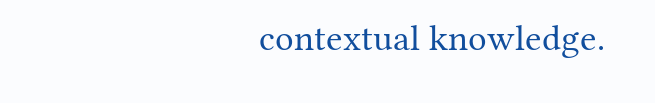contextual knowledge.